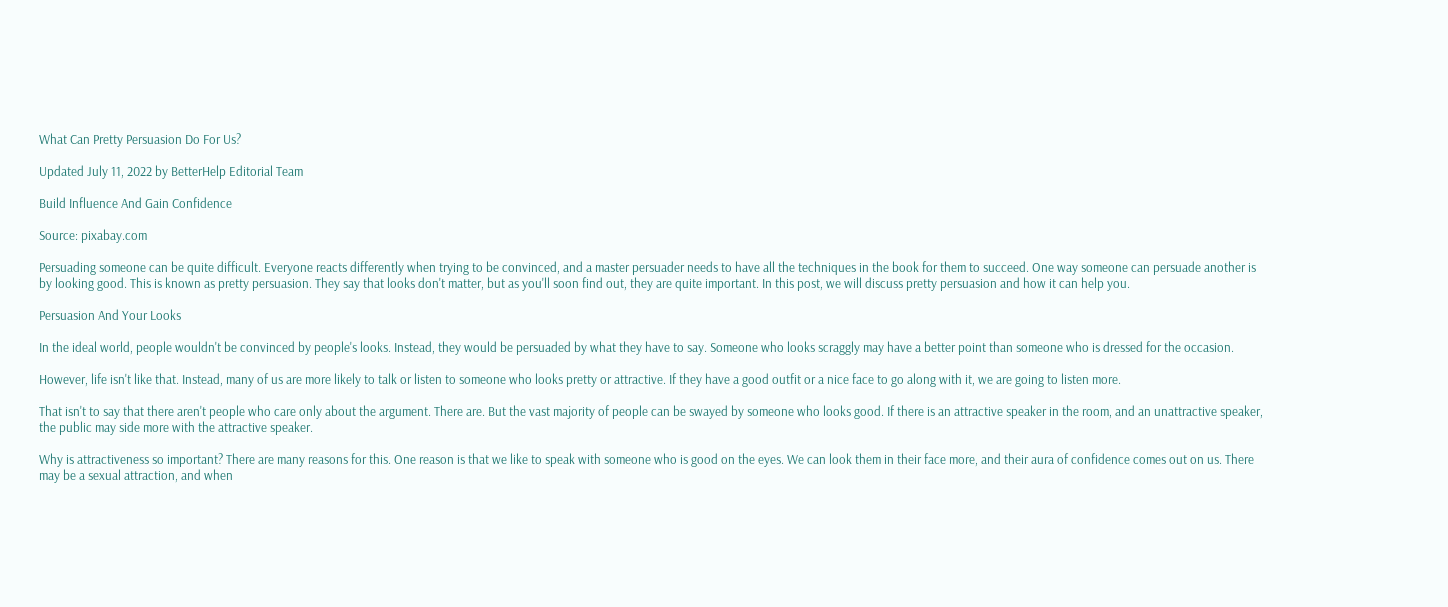What Can Pretty Persuasion Do For Us?

Updated July 11, 2022 by BetterHelp Editorial Team

Build Influence And Gain Confidence

Source: pixabay.com

Persuading someone can be quite difficult. Everyone reacts differently when trying to be convinced, and a master persuader needs to have all the techniques in the book for them to succeed. One way someone can persuade another is by looking good. This is known as pretty persuasion. They say that looks don't matter, but as you'll soon find out, they are quite important. In this post, we will discuss pretty persuasion and how it can help you.

Persuasion And Your Looks

In the ideal world, people wouldn't be convinced by people's looks. Instead, they would be persuaded by what they have to say. Someone who looks scraggly may have a better point than someone who is dressed for the occasion.

However, life isn't like that. Instead, many of us are more likely to talk or listen to someone who looks pretty or attractive. If they have a good outfit or a nice face to go along with it, we are going to listen more.

That isn't to say that there aren't people who care only about the argument. There are. But the vast majority of people can be swayed by someone who looks good. If there is an attractive speaker in the room, and an unattractive speaker, the public may side more with the attractive speaker.

Why is attractiveness so important? There are many reasons for this. One reason is that we like to speak with someone who is good on the eyes. We can look them in their face more, and their aura of confidence comes out on us. There may be a sexual attraction, and when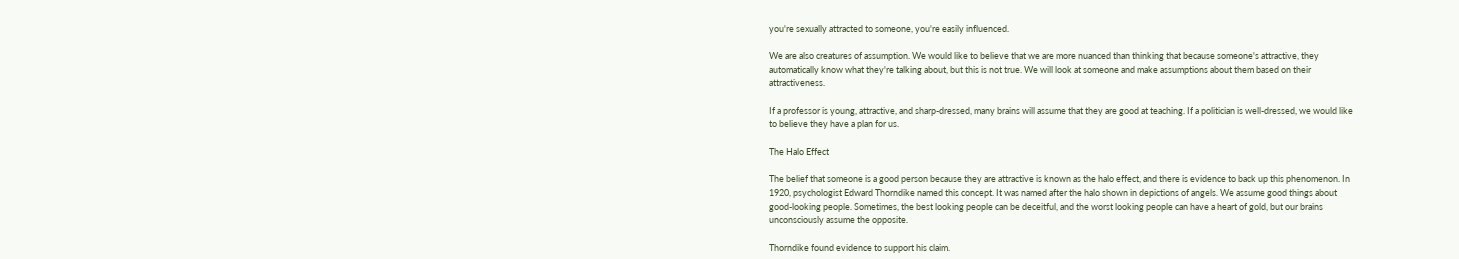you're sexually attracted to someone, you're easily influenced.

We are also creatures of assumption. We would like to believe that we are more nuanced than thinking that because someone's attractive, they automatically know what they're talking about, but this is not true. We will look at someone and make assumptions about them based on their attractiveness.

If a professor is young, attractive, and sharp-dressed, many brains will assume that they are good at teaching. If a politician is well-dressed, we would like to believe they have a plan for us.

The Halo Effect

The belief that someone is a good person because they are attractive is known as the halo effect, and there is evidence to back up this phenomenon. In 1920, psychologist Edward Thorndike named this concept. It was named after the halo shown in depictions of angels. We assume good things about good-looking people. Sometimes, the best looking people can be deceitful, and the worst looking people can have a heart of gold, but our brains unconsciously assume the opposite.

Thorndike found evidence to support his claim.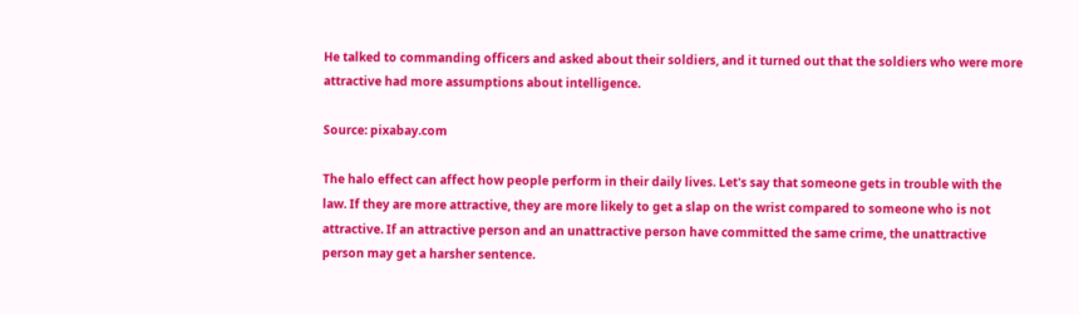He talked to commanding officers and asked about their soldiers, and it turned out that the soldiers who were more attractive had more assumptions about intelligence.

Source: pixabay.com

The halo effect can affect how people perform in their daily lives. Let's say that someone gets in trouble with the law. If they are more attractive, they are more likely to get a slap on the wrist compared to someone who is not attractive. If an attractive person and an unattractive person have committed the same crime, the unattractive person may get a harsher sentence.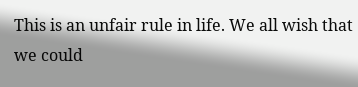This is an unfair rule in life. We all wish that we could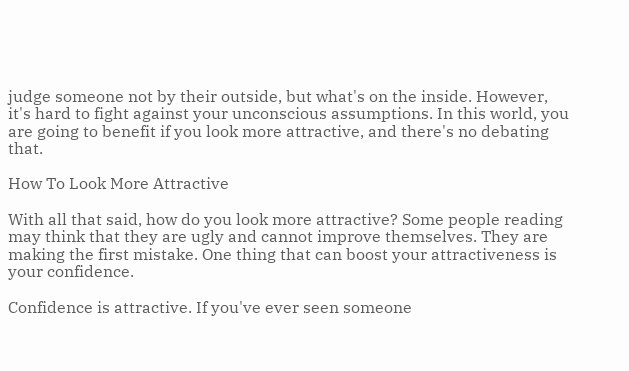judge someone not by their outside, but what's on the inside. However, it's hard to fight against your unconscious assumptions. In this world, you are going to benefit if you look more attractive, and there's no debating that.

How To Look More Attractive

With all that said, how do you look more attractive? Some people reading may think that they are ugly and cannot improve themselves. They are making the first mistake. One thing that can boost your attractiveness is your confidence.

Confidence is attractive. If you've ever seen someone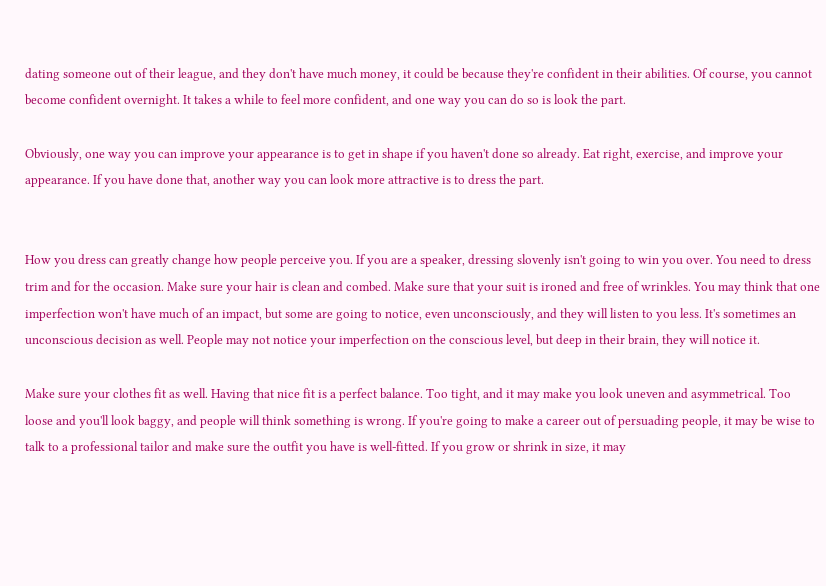dating someone out of their league, and they don't have much money, it could be because they're confident in their abilities. Of course, you cannot become confident overnight. It takes a while to feel more confident, and one way you can do so is look the part.

Obviously, one way you can improve your appearance is to get in shape if you haven't done so already. Eat right, exercise, and improve your appearance. If you have done that, another way you can look more attractive is to dress the part.


How you dress can greatly change how people perceive you. If you are a speaker, dressing slovenly isn't going to win you over. You need to dress trim and for the occasion. Make sure your hair is clean and combed. Make sure that your suit is ironed and free of wrinkles. You may think that one imperfection won't have much of an impact, but some are going to notice, even unconsciously, and they will listen to you less. It's sometimes an unconscious decision as well. People may not notice your imperfection on the conscious level, but deep in their brain, they will notice it.

Make sure your clothes fit as well. Having that nice fit is a perfect balance. Too tight, and it may make you look uneven and asymmetrical. Too loose and you'll look baggy, and people will think something is wrong. If you're going to make a career out of persuading people, it may be wise to talk to a professional tailor and make sure the outfit you have is well-fitted. If you grow or shrink in size, it may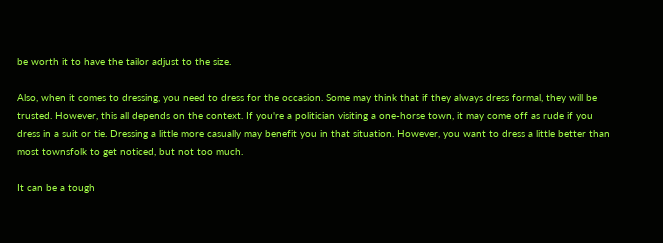be worth it to have the tailor adjust to the size.

Also, when it comes to dressing, you need to dress for the occasion. Some may think that if they always dress formal, they will be trusted. However, this all depends on the context. If you're a politician visiting a one-horse town, it may come off as rude if you dress in a suit or tie. Dressing a little more casually may benefit you in that situation. However, you want to dress a little better than most townsfolk to get noticed, but not too much.

It can be a tough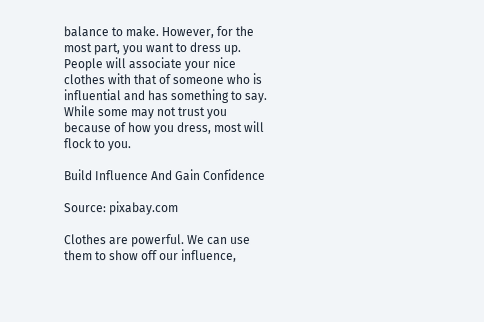balance to make. However, for the most part, you want to dress up. People will associate your nice clothes with that of someone who is influential and has something to say. While some may not trust you because of how you dress, most will flock to you.

Build Influence And Gain Confidence

Source: pixabay.com

Clothes are powerful. We can use them to show off our influence,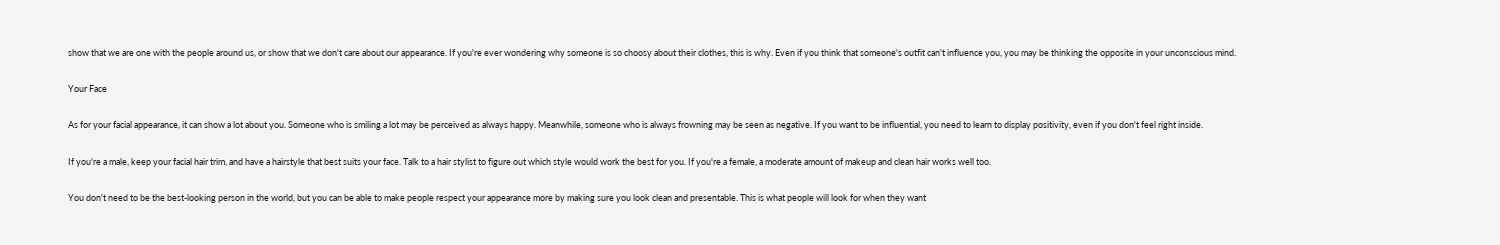show that we are one with the people around us, or show that we don't care about our appearance. If you're ever wondering why someone is so choosy about their clothes, this is why. Even if you think that someone's outfit can't influence you, you may be thinking the opposite in your unconscious mind.

Your Face

As for your facial appearance, it can show a lot about you. Someone who is smiling a lot may be perceived as always happy. Meanwhile, someone who is always frowning may be seen as negative. If you want to be influential, you need to learn to display positivity, even if you don't feel right inside.

If you're a male, keep your facial hair trim, and have a hairstyle that best suits your face. Talk to a hair stylist to figure out which style would work the best for you. If you're a female, a moderate amount of makeup and clean hair works well too.

You don't need to be the best-looking person in the world, but you can be able to make people respect your appearance more by making sure you look clean and presentable. This is what people will look for when they want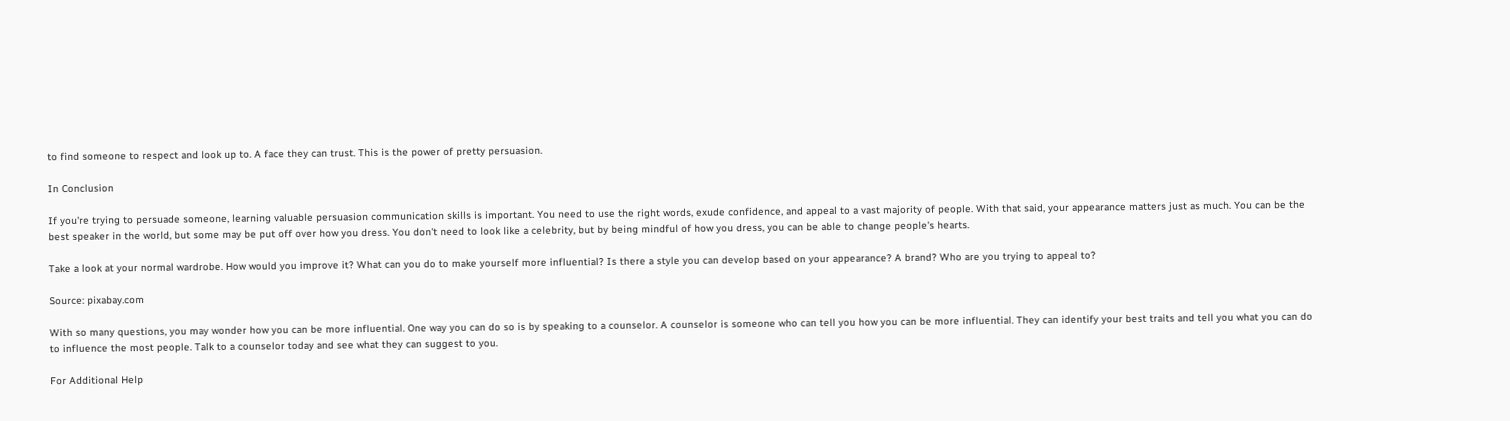to find someone to respect and look up to. A face they can trust. This is the power of pretty persuasion.

In Conclusion

If you're trying to persuade someone, learning valuable persuasion communication skills is important. You need to use the right words, exude confidence, and appeal to a vast majority of people. With that said, your appearance matters just as much. You can be the best speaker in the world, but some may be put off over how you dress. You don't need to look like a celebrity, but by being mindful of how you dress, you can be able to change people's hearts.

Take a look at your normal wardrobe. How would you improve it? What can you do to make yourself more influential? Is there a style you can develop based on your appearance? A brand? Who are you trying to appeal to?

Source: pixabay.com

With so many questions, you may wonder how you can be more influential. One way you can do so is by speaking to a counselor. A counselor is someone who can tell you how you can be more influential. They can identify your best traits and tell you what you can do to influence the most people. Talk to a counselor today and see what they can suggest to you.

For Additional Help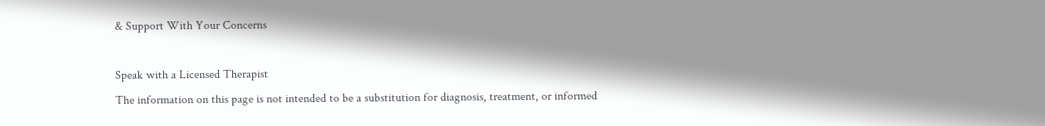& Support With Your Concerns

Speak with a Licensed Therapist
The information on this page is not intended to be a substitution for diagnosis, treatment, or informed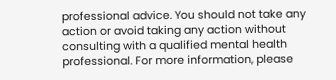professional advice. You should not take any action or avoid taking any action without consulting with a qualified mental health professional. For more information, please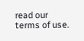read our terms of use.